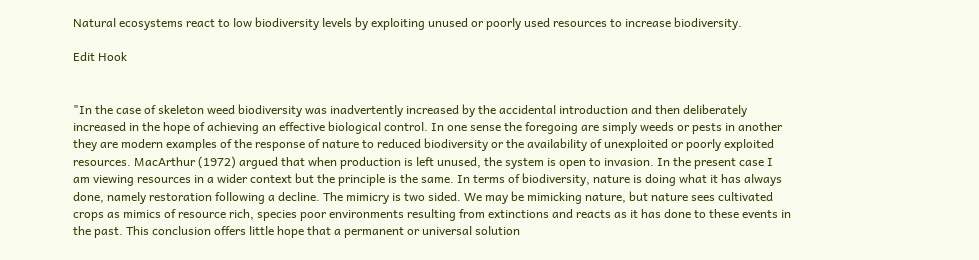Natural ecosystems react to low biodiversity levels by exploiting unused or poorly used resources to increase biodiversity.

Edit Hook


"In the case of skeleton weed biodiversity was inadvertently increased by the accidental introduction and then deliberately increased in the hope of achieving an effective biological control. In one sense the foregoing are simply weeds or pests in another they are modern examples of the response of nature to reduced biodiversity or the availability of unexploited or poorly exploited resources. MacArthur (1972) argued that when production is left unused, the system is open to invasion. In the present case I am viewing resources in a wider context but the principle is the same. In terms of biodiversity, nature is doing what it has always done, namely restoration following a decline. The mimicry is two sided. We may be mimicking nature, but nature sees cultivated crops as mimics of resource rich, species poor environments resulting from extinctions and reacts as it has done to these events in the past. This conclusion offers little hope that a permanent or universal solution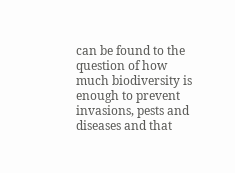can be found to the question of how much biodiversity is enough to prevent invasions, pests and diseases and that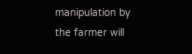manipulation by the farmer will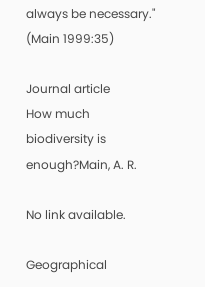always be necessary." (Main 1999:35)

Journal article
How much biodiversity is enough?Main, A. R.

No link available.

Geographical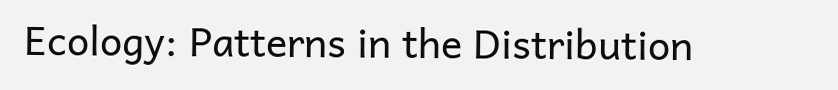Ecology: Patterns in the Distribution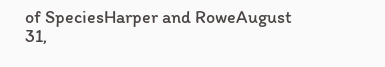of SpeciesHarper and RoweAugust 31,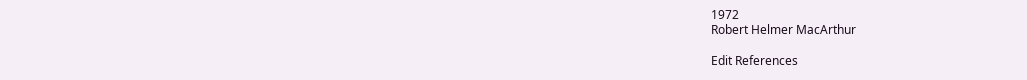1972
Robert Helmer MacArthur

Edit References